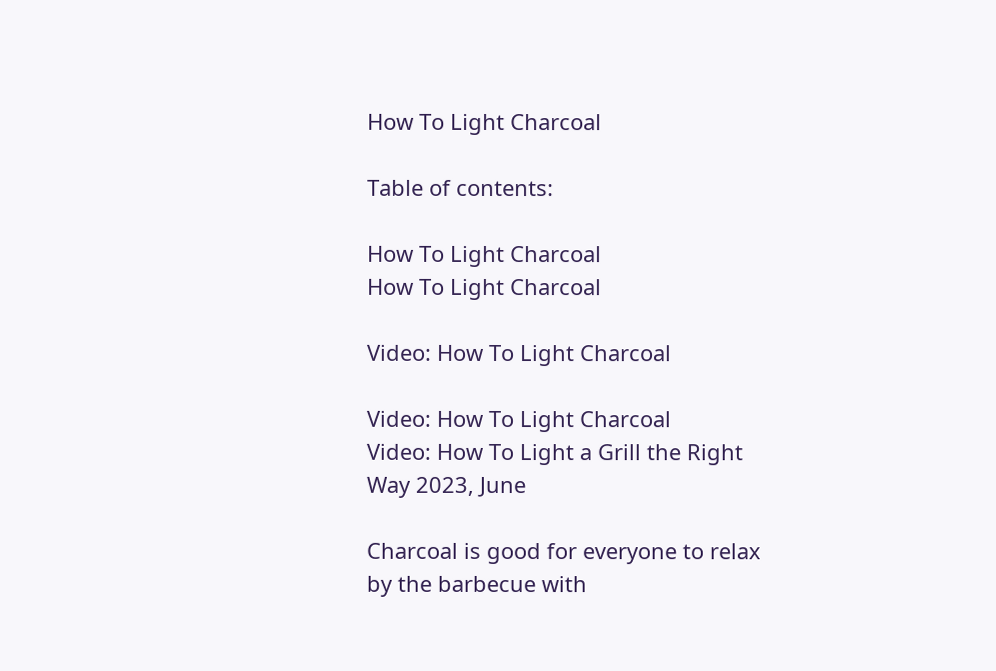How To Light Charcoal

Table of contents:

How To Light Charcoal
How To Light Charcoal

Video: How To Light Charcoal

Video: How To Light Charcoal
Video: How To Light a Grill the Right Way 2023, June

Charcoal is good for everyone to relax by the barbecue with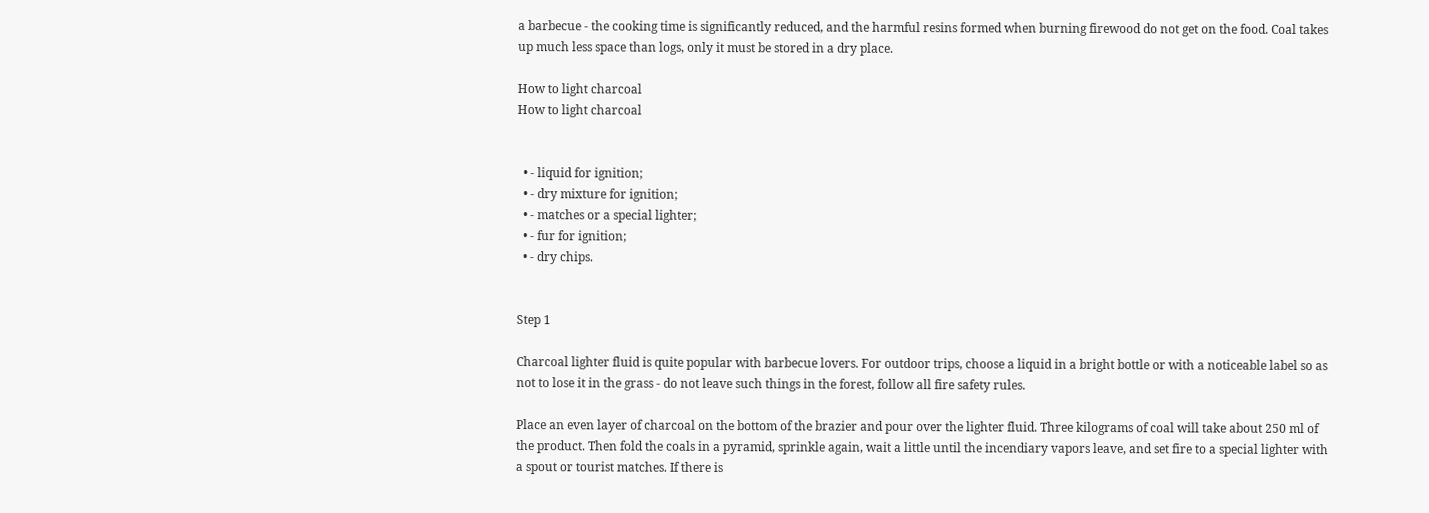a barbecue - the cooking time is significantly reduced, and the harmful resins formed when burning firewood do not get on the food. Coal takes up much less space than logs, only it must be stored in a dry place.

How to light charcoal
How to light charcoal


  • - liquid for ignition;
  • - dry mixture for ignition;
  • - matches or a special lighter;
  • - fur for ignition;
  • - dry chips.


Step 1

Charcoal lighter fluid is quite popular with barbecue lovers. For outdoor trips, choose a liquid in a bright bottle or with a noticeable label so as not to lose it in the grass - do not leave such things in the forest, follow all fire safety rules.

Place an even layer of charcoal on the bottom of the brazier and pour over the lighter fluid. Three kilograms of coal will take about 250 ml of the product. Then fold the coals in a pyramid, sprinkle again, wait a little until the incendiary vapors leave, and set fire to a special lighter with a spout or tourist matches. If there is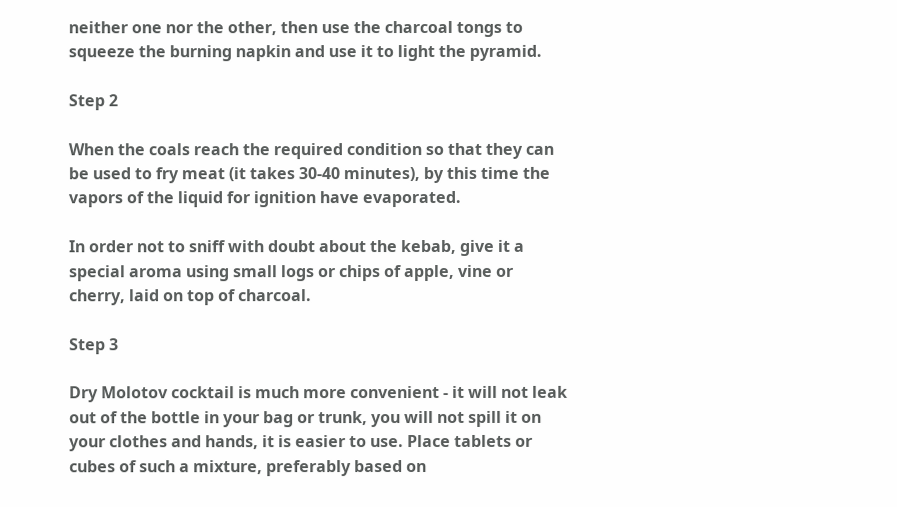neither one nor the other, then use the charcoal tongs to squeeze the burning napkin and use it to light the pyramid.

Step 2

When the coals reach the required condition so that they can be used to fry meat (it takes 30-40 minutes), by this time the vapors of the liquid for ignition have evaporated.

In order not to sniff with doubt about the kebab, give it a special aroma using small logs or chips of apple, vine or cherry, laid on top of charcoal.

Step 3

Dry Molotov cocktail is much more convenient - it will not leak out of the bottle in your bag or trunk, you will not spill it on your clothes and hands, it is easier to use. Place tablets or cubes of such a mixture, preferably based on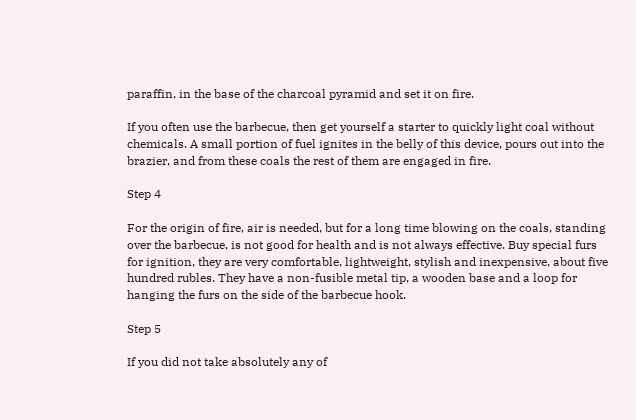paraffin, in the base of the charcoal pyramid and set it on fire.

If you often use the barbecue, then get yourself a starter to quickly light coal without chemicals. A small portion of fuel ignites in the belly of this device, pours out into the brazier, and from these coals the rest of them are engaged in fire.

Step 4

For the origin of fire, air is needed, but for a long time blowing on the coals, standing over the barbecue, is not good for health and is not always effective. Buy special furs for ignition, they are very comfortable, lightweight, stylish and inexpensive, about five hundred rubles. They have a non-fusible metal tip, a wooden base and a loop for hanging the furs on the side of the barbecue hook.

Step 5

If you did not take absolutely any of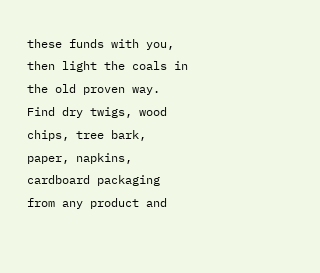these funds with you, then light the coals in the old proven way. Find dry twigs, wood chips, tree bark, paper, napkins, cardboard packaging from any product and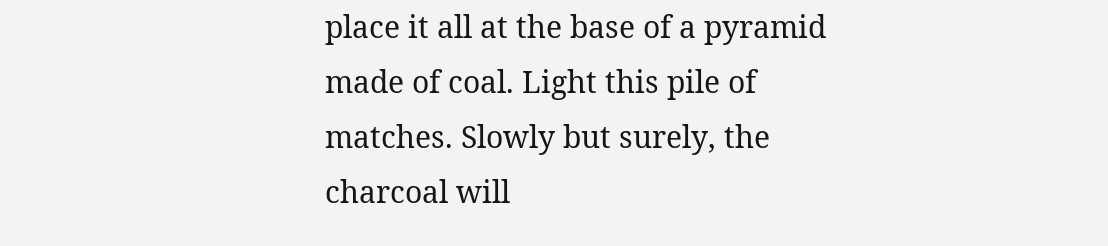place it all at the base of a pyramid made of coal. Light this pile of matches. Slowly but surely, the charcoal will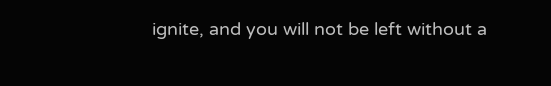ignite, and you will not be left without a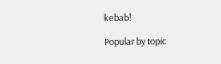kebab!

Popular by topic